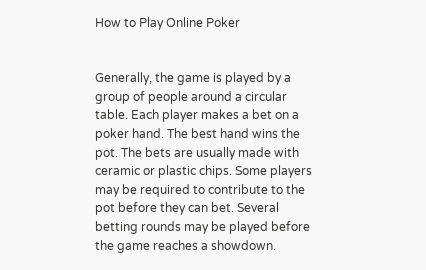How to Play Online Poker


Generally, the game is played by a group of people around a circular table. Each player makes a bet on a poker hand. The best hand wins the pot. The bets are usually made with ceramic or plastic chips. Some players may be required to contribute to the pot before they can bet. Several betting rounds may be played before the game reaches a showdown.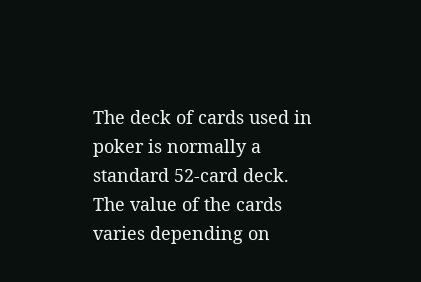The deck of cards used in poker is normally a standard 52-card deck. The value of the cards varies depending on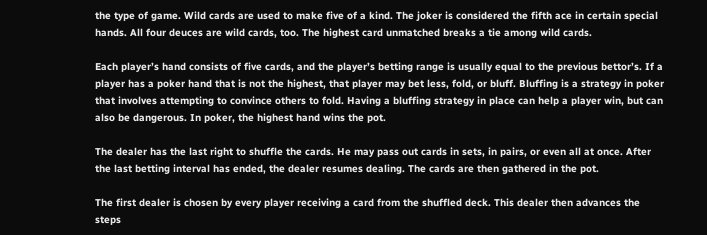the type of game. Wild cards are used to make five of a kind. The joker is considered the fifth ace in certain special hands. All four deuces are wild cards, too. The highest card unmatched breaks a tie among wild cards.

Each player’s hand consists of five cards, and the player’s betting range is usually equal to the previous bettor’s. If a player has a poker hand that is not the highest, that player may bet less, fold, or bluff. Bluffing is a strategy in poker that involves attempting to convince others to fold. Having a bluffing strategy in place can help a player win, but can also be dangerous. In poker, the highest hand wins the pot.

The dealer has the last right to shuffle the cards. He may pass out cards in sets, in pairs, or even all at once. After the last betting interval has ended, the dealer resumes dealing. The cards are then gathered in the pot.

The first dealer is chosen by every player receiving a card from the shuffled deck. This dealer then advances the steps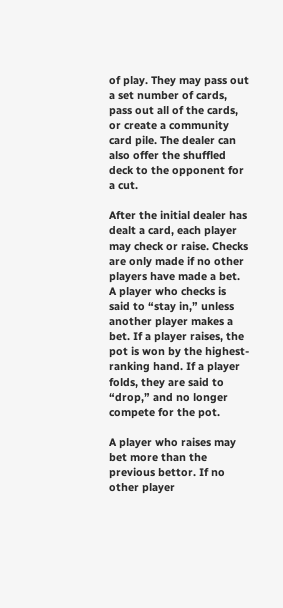of play. They may pass out a set number of cards, pass out all of the cards, or create a community card pile. The dealer can also offer the shuffled deck to the opponent for a cut.

After the initial dealer has dealt a card, each player may check or raise. Checks are only made if no other players have made a bet. A player who checks is said to “stay in,” unless another player makes a bet. If a player raises, the pot is won by the highest-ranking hand. If a player folds, they are said to “drop,” and no longer compete for the pot.

A player who raises may bet more than the previous bettor. If no other player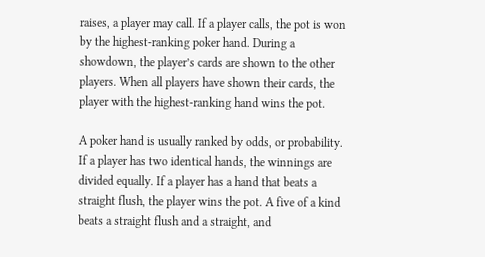raises, a player may call. If a player calls, the pot is won by the highest-ranking poker hand. During a showdown, the player’s cards are shown to the other players. When all players have shown their cards, the player with the highest-ranking hand wins the pot.

A poker hand is usually ranked by odds, or probability. If a player has two identical hands, the winnings are divided equally. If a player has a hand that beats a straight flush, the player wins the pot. A five of a kind beats a straight flush and a straight, and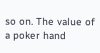so on. The value of a poker hand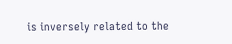is inversely related to the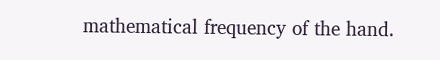mathematical frequency of the hand.